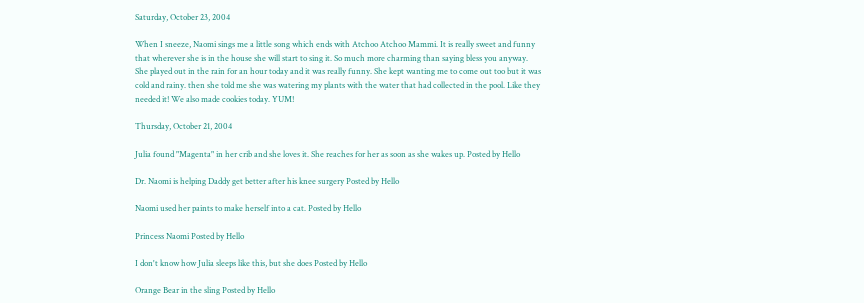Saturday, October 23, 2004

When I sneeze, Naomi sings me a little song which ends with Atchoo Atchoo Mammi. It is really sweet and funny that wherever she is in the house she will start to sing it. So much more charming than saying bless you anyway.
She played out in the rain for an hour today and it was really funny. She kept wanting me to come out too but it was cold and rainy. then she told me she was watering my plants with the water that had collected in the pool. Like they needed it! We also made cookies today. YUM!

Thursday, October 21, 2004

Julia found "Magenta" in her crib and she loves it. She reaches for her as soon as she wakes up. Posted by Hello

Dr. Naomi is helping Daddy get better after his knee surgery Posted by Hello

Naomi used her paints to make herself into a cat. Posted by Hello

Princess Naomi Posted by Hello

I don't know how Julia sleeps like this, but she does Posted by Hello

Orange Bear in the sling Posted by Hello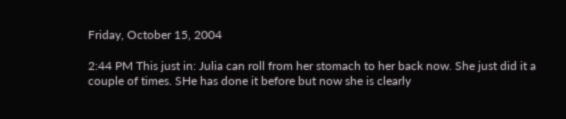Friday, October 15, 2004

2:44 PM This just in: Julia can roll from her stomach to her back now. She just did it a couple of times. SHe has done it before but now she is clearly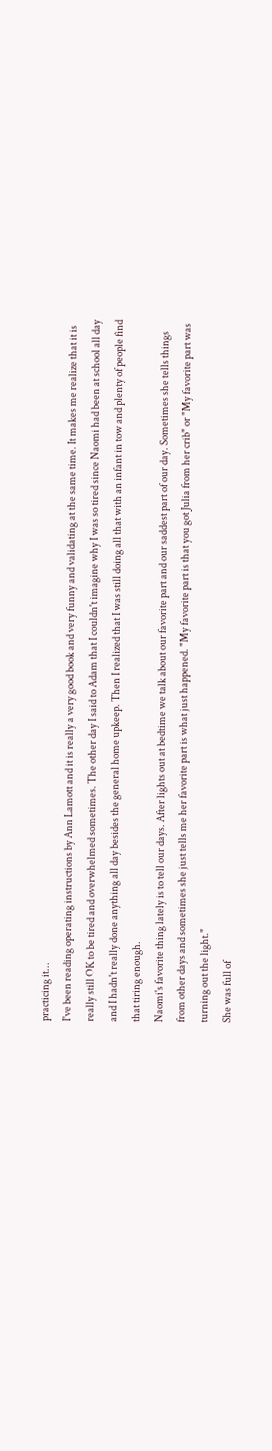practicing it...
I've been reading operating instructions by Ann Lamott and it is really a very good book and very funny and validating at the same time. It makes me realize that it is really still OK to be tired and overwhelmed sometimes. The other day I said to Adam that I couldn't imagine why I was so tired since Naomi had been at school all day and I hadn't really done anything all day besides the general home upkeep. Then I realized that I was still doing all that with an infant in tow and plenty of people find that tiring enough.
Naomi's favorite thing lately is to tell our days. After lights out at bedtime we talk about our favorite part and our saddest part of our day. Sometimes she tells things from other days and sometimes she just tells me her favorite part is what just happened. "My favorite part is that you got Julia from her crib" or "My favorite part was turning out the light."
She was full of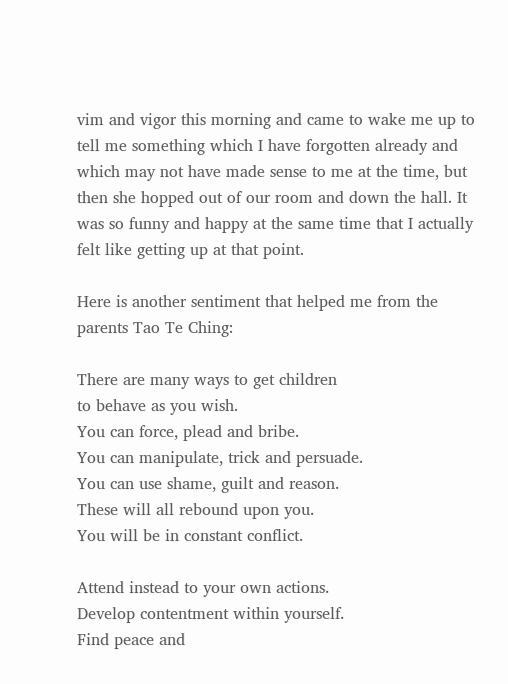vim and vigor this morning and came to wake me up to tell me something which I have forgotten already and which may not have made sense to me at the time, but then she hopped out of our room and down the hall. It was so funny and happy at the same time that I actually felt like getting up at that point.

Here is another sentiment that helped me from the parents Tao Te Ching:

There are many ways to get children
to behave as you wish.
You can force, plead and bribe.
You can manipulate, trick and persuade.
You can use shame, guilt and reason.
These will all rebound upon you.
You will be in constant conflict.

Attend instead to your own actions.
Develop contentment within yourself.
Find peace and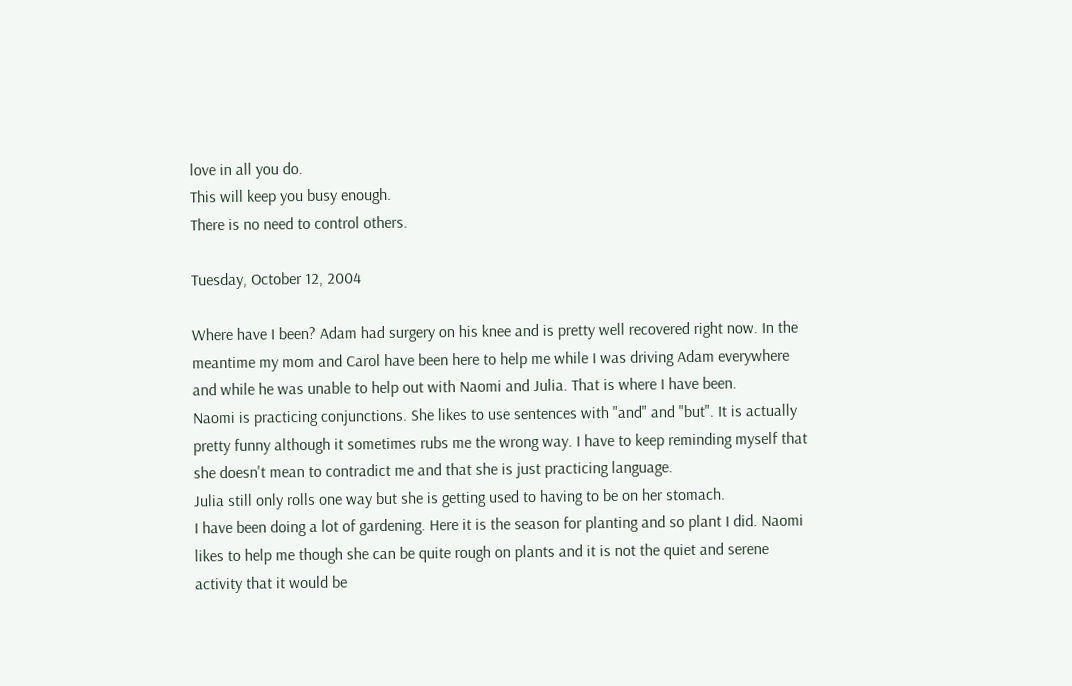love in all you do.
This will keep you busy enough.
There is no need to control others.

Tuesday, October 12, 2004

Where have I been? Adam had surgery on his knee and is pretty well recovered right now. In the meantime my mom and Carol have been here to help me while I was driving Adam everywhere and while he was unable to help out with Naomi and Julia. That is where I have been.
Naomi is practicing conjunctions. She likes to use sentences with "and" and "but". It is actually pretty funny although it sometimes rubs me the wrong way. I have to keep reminding myself that she doesn't mean to contradict me and that she is just practicing language.
Julia still only rolls one way but she is getting used to having to be on her stomach.
I have been doing a lot of gardening. Here it is the season for planting and so plant I did. Naomi likes to help me though she can be quite rough on plants and it is not the quiet and serene activity that it would be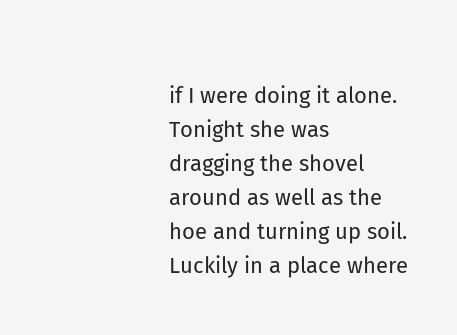if I were doing it alone. Tonight she was dragging the shovel around as well as the hoe and turning up soil. Luckily in a place where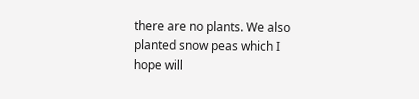there are no plants. We also planted snow peas which I hope will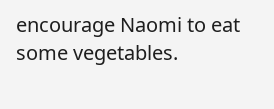encourage Naomi to eat some vegetables.